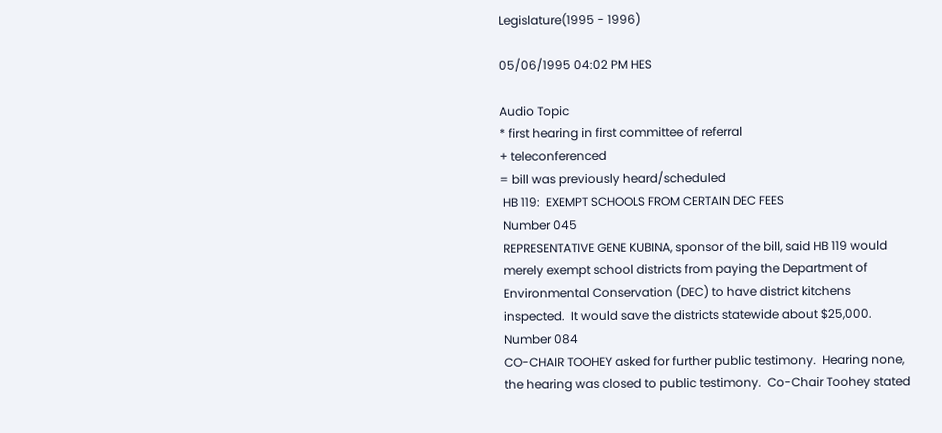Legislature(1995 - 1996)

05/06/1995 04:02 PM HES

Audio Topic
* first hearing in first committee of referral
+ teleconferenced
= bill was previously heard/scheduled
 HB 119:  EXEMPT SCHOOLS FROM CERTAIN DEC FEES
 Number 045
 REPRESENTATIVE GENE KUBINA, sponsor of the bill, said HB 119 would
 merely exempt school districts from paying the Department of
 Environmental Conservation (DEC) to have district kitchens
 inspected.  It would save the districts statewide about $25,000.
 Number 084
 CO-CHAIR TOOHEY asked for further public testimony.  Hearing none,
 the hearing was closed to public testimony.  Co-Chair Toohey stated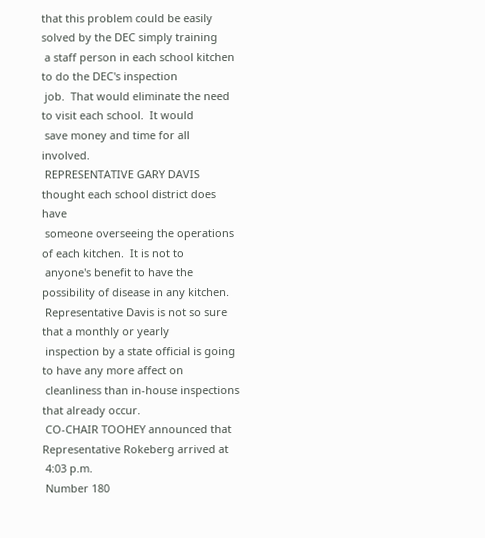that this problem could be easily solved by the DEC simply training
 a staff person in each school kitchen to do the DEC's inspection
 job.  That would eliminate the need to visit each school.  It would
 save money and time for all involved.
 REPRESENTATIVE GARY DAVIS thought each school district does have
 someone overseeing the operations of each kitchen.  It is not to
 anyone's benefit to have the possibility of disease in any kitchen.
 Representative Davis is not so sure that a monthly or yearly
 inspection by a state official is going to have any more affect on
 cleanliness than in-house inspections that already occur.
 CO-CHAIR TOOHEY announced that Representative Rokeberg arrived at
 4:03 p.m.
 Number 180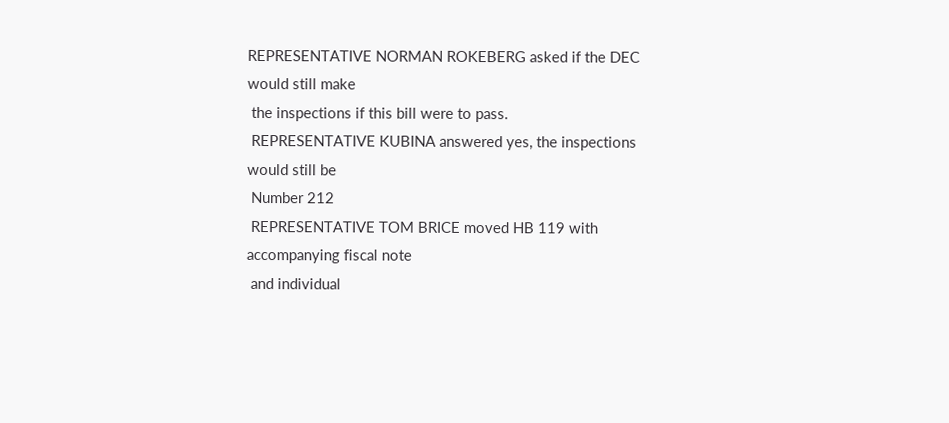REPRESENTATIVE NORMAN ROKEBERG asked if the DEC would still make
 the inspections if this bill were to pass.
 REPRESENTATIVE KUBINA answered yes, the inspections would still be
 Number 212
 REPRESENTATIVE TOM BRICE moved HB 119 with accompanying fiscal note
 and individual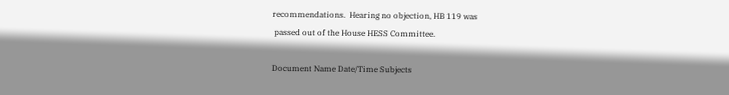recommendations.  Hearing no objection, HB 119 was
 passed out of the House HESS Committee.

Document Name Date/Time Subjects